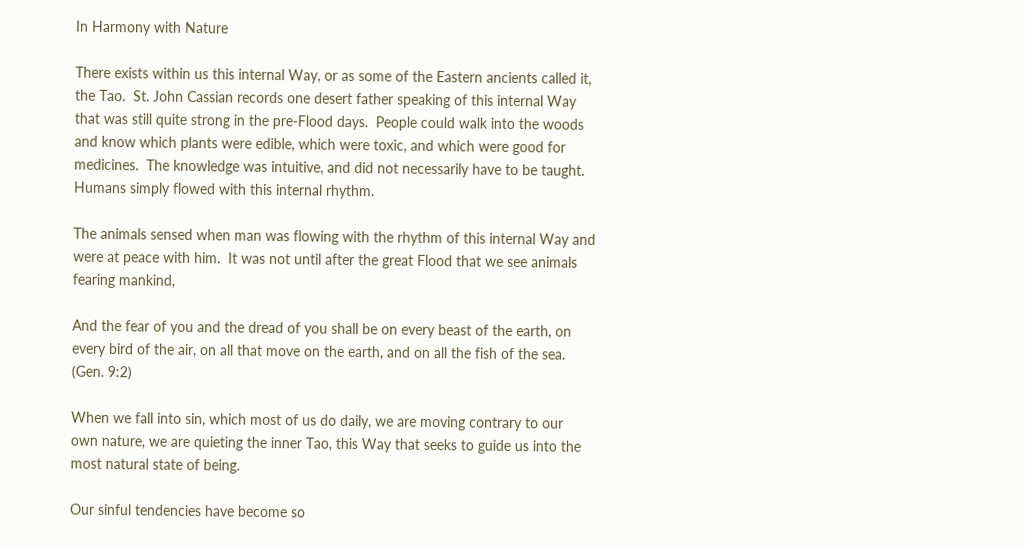In Harmony with Nature

There exists within us this internal Way, or as some of the Eastern ancients called it, the Tao.  St. John Cassian records one desert father speaking of this internal Way that was still quite strong in the pre-Flood days.  People could walk into the woods and know which plants were edible, which were toxic, and which were good for medicines.  The knowledge was intuitive, and did not necessarily have to be taught.  Humans simply flowed with this internal rhythm.

The animals sensed when man was flowing with the rhythm of this internal Way and were at peace with him.  It was not until after the great Flood that we see animals fearing mankind,

And the fear of you and the dread of you shall be on every beast of the earth, on every bird of the air, on all that move on the earth, and on all the fish of the sea. (Gen. 9:2)

When we fall into sin, which most of us do daily, we are moving contrary to our own nature, we are quieting the inner Tao, this Way that seeks to guide us into the most natural state of being.

Our sinful tendencies have become so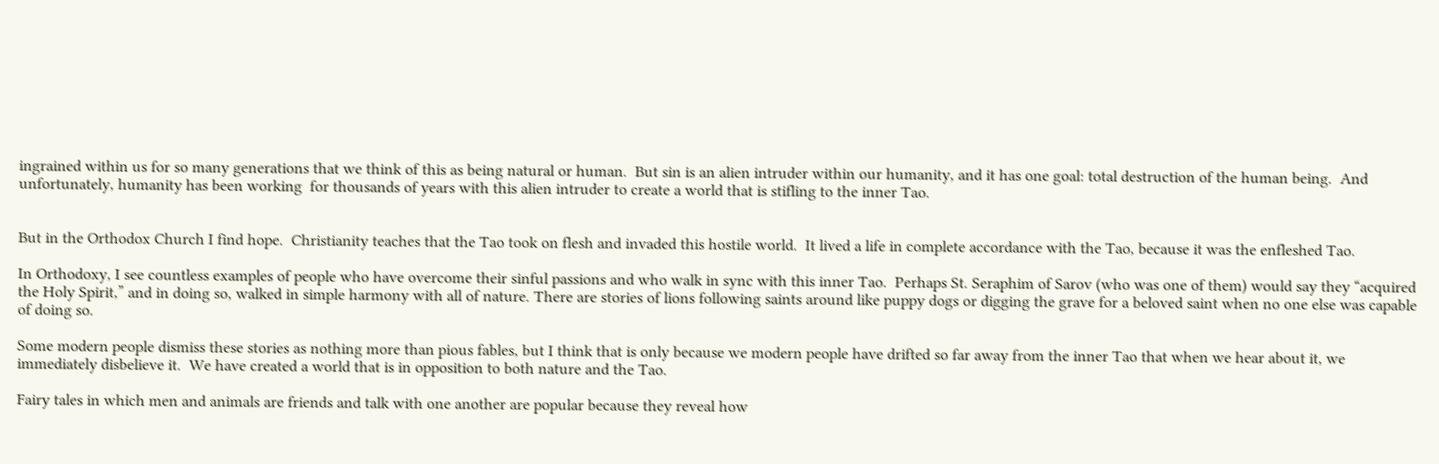ingrained within us for so many generations that we think of this as being natural or human.  But sin is an alien intruder within our humanity, and it has one goal: total destruction of the human being.  And unfortunately, humanity has been working  for thousands of years with this alien intruder to create a world that is stifling to the inner Tao.


But in the Orthodox Church I find hope.  Christianity teaches that the Tao took on flesh and invaded this hostile world.  It lived a life in complete accordance with the Tao, because it was the enfleshed Tao.

In Orthodoxy, I see countless examples of people who have overcome their sinful passions and who walk in sync with this inner Tao.  Perhaps St. Seraphim of Sarov (who was one of them) would say they “acquired the Holy Spirit,” and in doing so, walked in simple harmony with all of nature. There are stories of lions following saints around like puppy dogs or digging the grave for a beloved saint when no one else was capable of doing so.

Some modern people dismiss these stories as nothing more than pious fables, but I think that is only because we modern people have drifted so far away from the inner Tao that when we hear about it, we immediately disbelieve it.  We have created a world that is in opposition to both nature and the Tao.

Fairy tales in which men and animals are friends and talk with one another are popular because they reveal how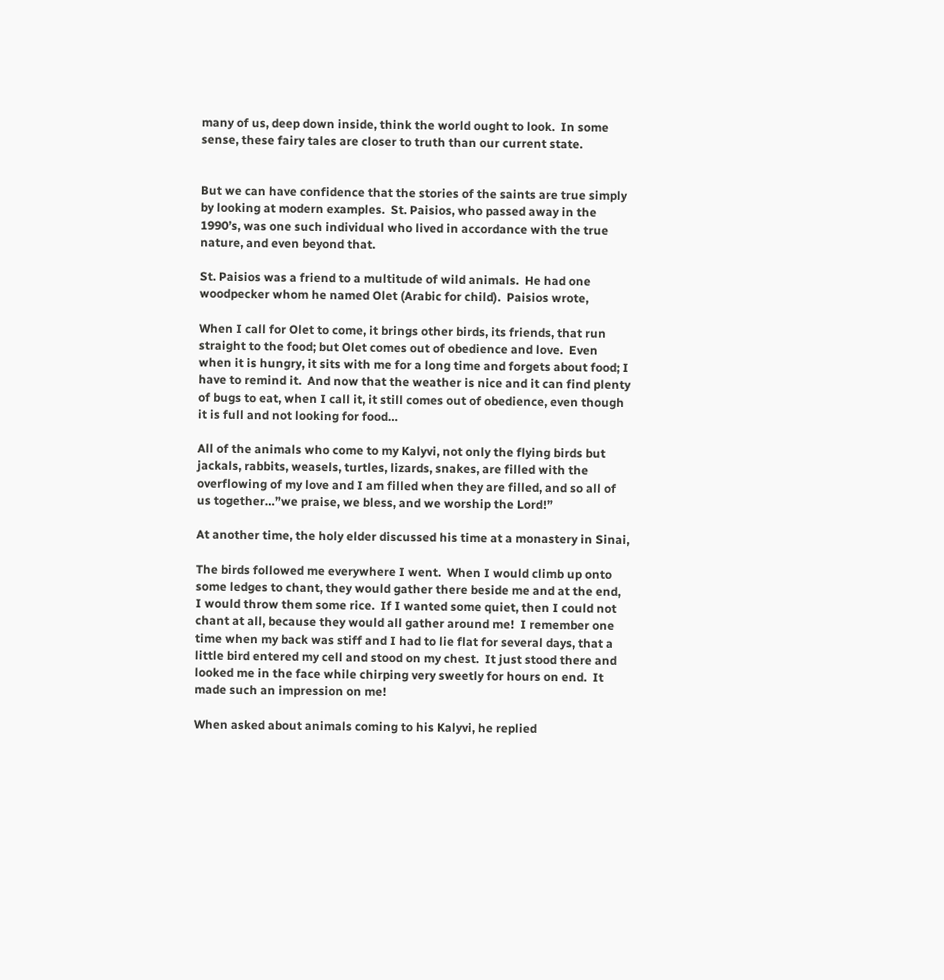many of us, deep down inside, think the world ought to look.  In some sense, these fairy tales are closer to truth than our current state.


But we can have confidence that the stories of the saints are true simply by looking at modern examples.  St. Paisios, who passed away in the 1990’s, was one such individual who lived in accordance with the true nature, and even beyond that.

St. Paisios was a friend to a multitude of wild animals.  He had one woodpecker whom he named Olet (Arabic for child).  Paisios wrote,

When I call for Olet to come, it brings other birds, its friends, that run straight to the food; but Olet comes out of obedience and love.  Even when it is hungry, it sits with me for a long time and forgets about food; I have to remind it.  And now that the weather is nice and it can find plenty of bugs to eat, when I call it, it still comes out of obedience, even though it is full and not looking for food…

All of the animals who come to my Kalyvi, not only the flying birds but jackals, rabbits, weasels, turtles, lizards, snakes, are filled with the overflowing of my love and I am filled when they are filled, and so all of us together…”we praise, we bless, and we worship the Lord!”

At another time, the holy elder discussed his time at a monastery in Sinai,

The birds followed me everywhere I went.  When I would climb up onto some ledges to chant, they would gather there beside me and at the end, I would throw them some rice.  If I wanted some quiet, then I could not chant at all, because they would all gather around me!  I remember one time when my back was stiff and I had to lie flat for several days, that a little bird entered my cell and stood on my chest.  It just stood there and looked me in the face while chirping very sweetly for hours on end.  It made such an impression on me!

When asked about animals coming to his Kalyvi, he replied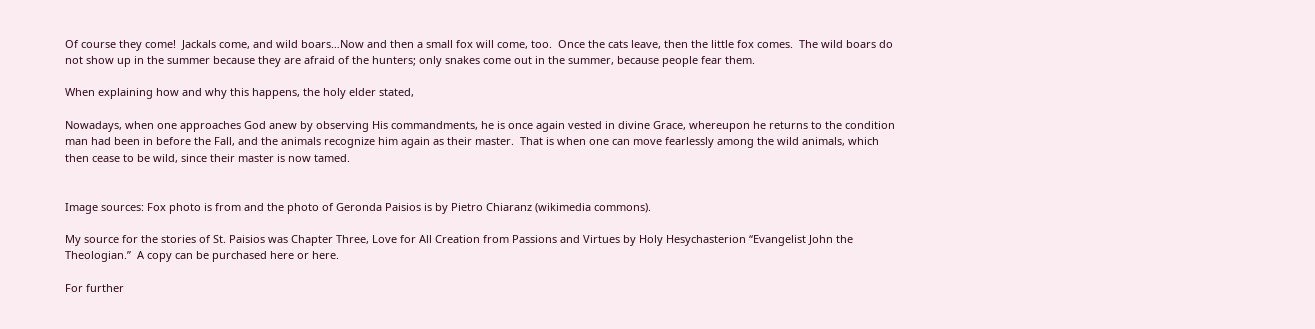Of course they come!  Jackals come, and wild boars…Now and then a small fox will come, too.  Once the cats leave, then the little fox comes.  The wild boars do not show up in the summer because they are afraid of the hunters; only snakes come out in the summer, because people fear them.

When explaining how and why this happens, the holy elder stated,

Nowadays, when one approaches God anew by observing His commandments, he is once again vested in divine Grace, whereupon he returns to the condition man had been in before the Fall, and the animals recognize him again as their master.  That is when one can move fearlessly among the wild animals, which then cease to be wild, since their master is now tamed.


Image sources: Fox photo is from and the photo of Geronda Paisios is by Pietro Chiaranz (wikimedia commons).

My source for the stories of St. Paisios was Chapter Three, Love for All Creation from Passions and Virtues by Holy Hesychasterion “Evangelist John the Theologian.”  A copy can be purchased here or here.

For further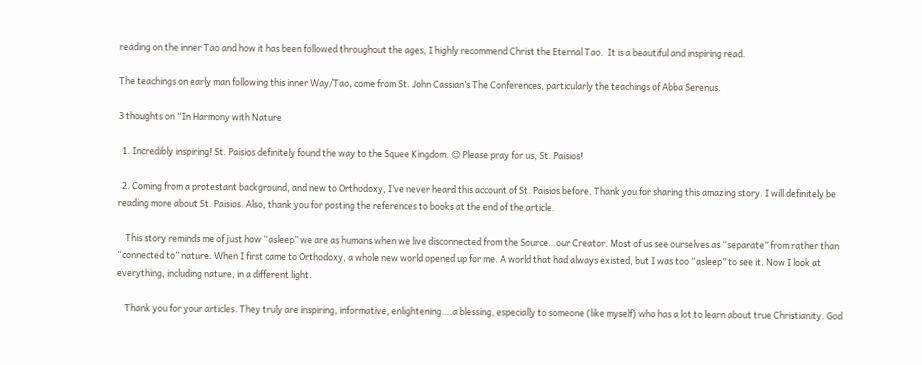reading on the inner Tao and how it has been followed throughout the ages, I highly recommend Christ the Eternal Tao.  It is a beautiful and inspiring read.

The teachings on early man following this inner Way/Tao, come from St. John Cassian’s The Conferences, particularly the teachings of Abba Serenus.

3 thoughts on “In Harmony with Nature

  1. Incredibly inspiring! St. Paisios definitely found the way to the Squee Kingdom. 😉 Please pray for us, St. Paisios!

  2. Coming from a protestant background, and new to Orthodoxy, I’ve never heard this account of St. Paisios before. Thank you for sharing this amazing story. I will definitely be reading more about St. Paisios. Also, thank you for posting the references to books at the end of the article.

    This story reminds me of just how “asleep” we are as humans when we live disconnected from the Source…our Creator. Most of us see ourselves as “separate” from rather than “connected to” nature. When I first came to Orthodoxy, a whole new world opened up for me. A world that had always existed, but I was too “asleep” to see it. Now I look at everything, including nature, in a different light.

    Thank you for your articles. They truly are inspiring, informative, enlightening….a blessing, especially to someone (like myself) who has a lot to learn about true Christianity. God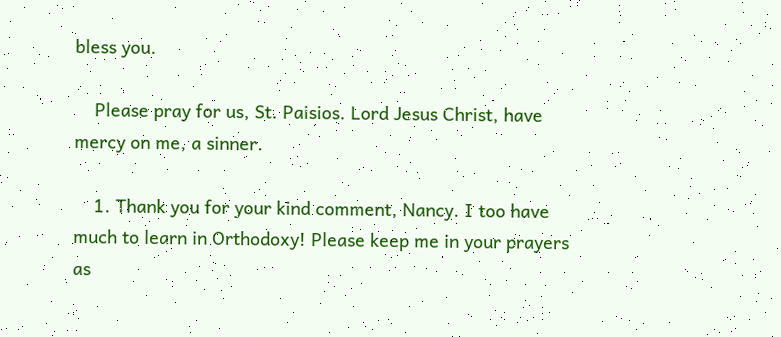bless you.

    Please pray for us, St. Paisios. Lord Jesus Christ, have mercy on me, a sinner.

    1. Thank you for your kind comment, Nancy. I too have much to learn in Orthodoxy! Please keep me in your prayers as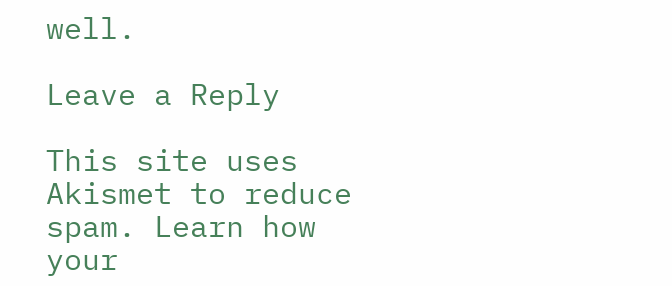well.

Leave a Reply

This site uses Akismet to reduce spam. Learn how your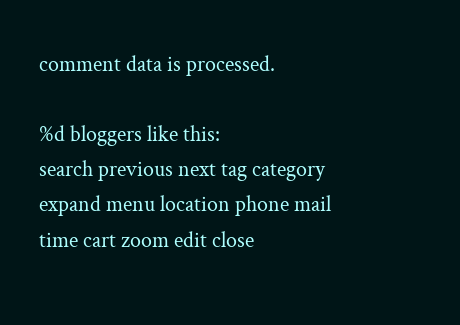comment data is processed.

%d bloggers like this:
search previous next tag category expand menu location phone mail time cart zoom edit close